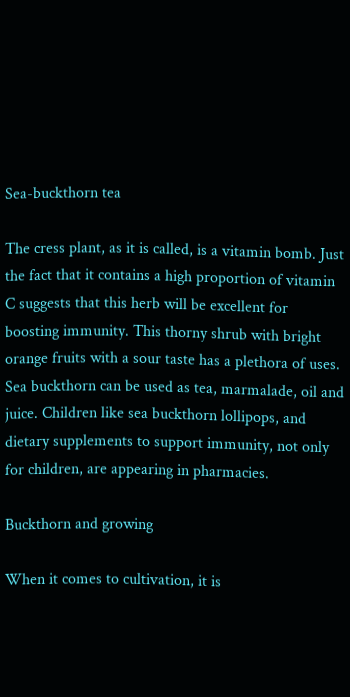Sea-buckthorn tea

The cress plant, as it is called, is a vitamin bomb. Just the fact that it contains a high proportion of vitamin C suggests that this herb will be excellent for boosting immunity. This thorny shrub with bright orange fruits with a sour taste has a plethora of uses. Sea buckthorn can be used as tea, marmalade, oil and juice. Children like sea buckthorn lollipops, and dietary supplements to support immunity, not only for children, are appearing in pharmacies.

Buckthorn and growing

When it comes to cultivation, it is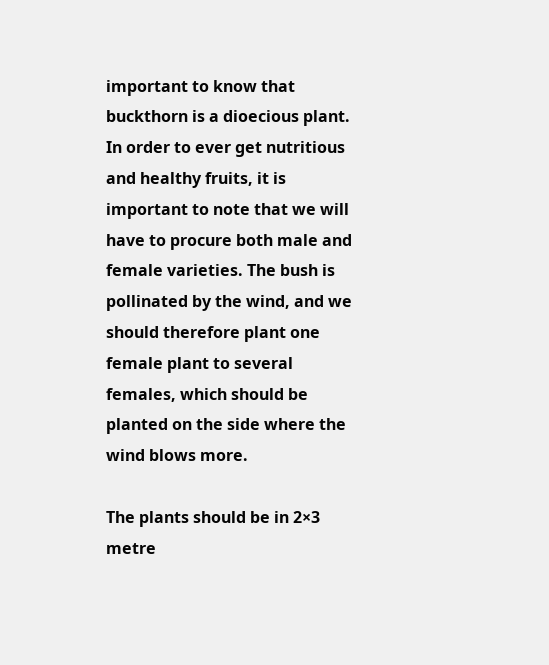important to know that buckthorn is a dioecious plant. In order to ever get nutritious and healthy fruits, it is important to note that we will have to procure both male and female varieties. The bush is pollinated by the wind, and we should therefore plant one female plant to several females, which should be planted on the side where the wind blows more.

The plants should be in 2×3 metre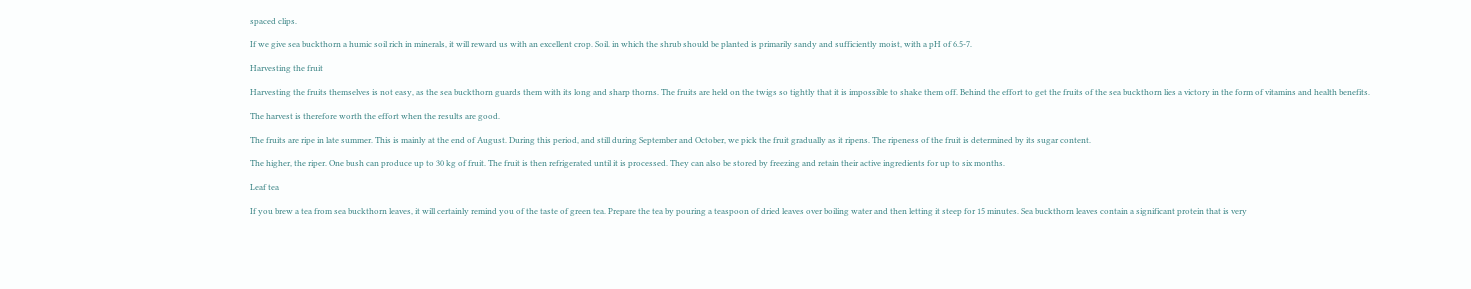spaced clips.

If we give sea buckthorn a humic soil rich in minerals, it will reward us with an excellent crop. Soil. in which the shrub should be planted is primarily sandy and sufficiently moist, with a pH of 6.5-7.

Harvesting the fruit

Harvesting the fruits themselves is not easy, as the sea buckthorn guards them with its long and sharp thorns. The fruits are held on the twigs so tightly that it is impossible to shake them off. Behind the effort to get the fruits of the sea buckthorn lies a victory in the form of vitamins and health benefits.

The harvest is therefore worth the effort when the results are good.

The fruits are ripe in late summer. This is mainly at the end of August. During this period, and still during September and October, we pick the fruit gradually as it ripens. The ripeness of the fruit is determined by its sugar content.

The higher, the riper. One bush can produce up to 30 kg of fruit. The fruit is then refrigerated until it is processed. They can also be stored by freezing and retain their active ingredients for up to six months.

Leaf tea

If you brew a tea from sea buckthorn leaves, it will certainly remind you of the taste of green tea. Prepare the tea by pouring a teaspoon of dried leaves over boiling water and then letting it steep for 15 minutes. Sea buckthorn leaves contain a significant protein that is very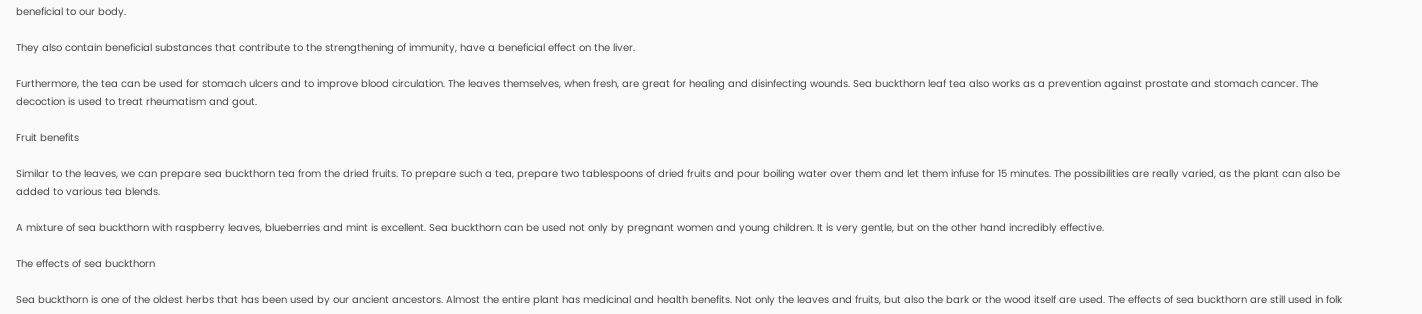beneficial to our body.

They also contain beneficial substances that contribute to the strengthening of immunity, have a beneficial effect on the liver.

Furthermore, the tea can be used for stomach ulcers and to improve blood circulation. The leaves themselves, when fresh, are great for healing and disinfecting wounds. Sea buckthorn leaf tea also works as a prevention against prostate and stomach cancer. The decoction is used to treat rheumatism and gout.

Fruit benefits

Similar to the leaves, we can prepare sea buckthorn tea from the dried fruits. To prepare such a tea, prepare two tablespoons of dried fruits and pour boiling water over them and let them infuse for 15 minutes. The possibilities are really varied, as the plant can also be added to various tea blends.

A mixture of sea buckthorn with raspberry leaves, blueberries and mint is excellent. Sea buckthorn can be used not only by pregnant women and young children. It is very gentle, but on the other hand incredibly effective.

The effects of sea buckthorn

Sea buckthorn is one of the oldest herbs that has been used by our ancient ancestors. Almost the entire plant has medicinal and health benefits. Not only the leaves and fruits, but also the bark or the wood itself are used. The effects of sea buckthorn are still used in folk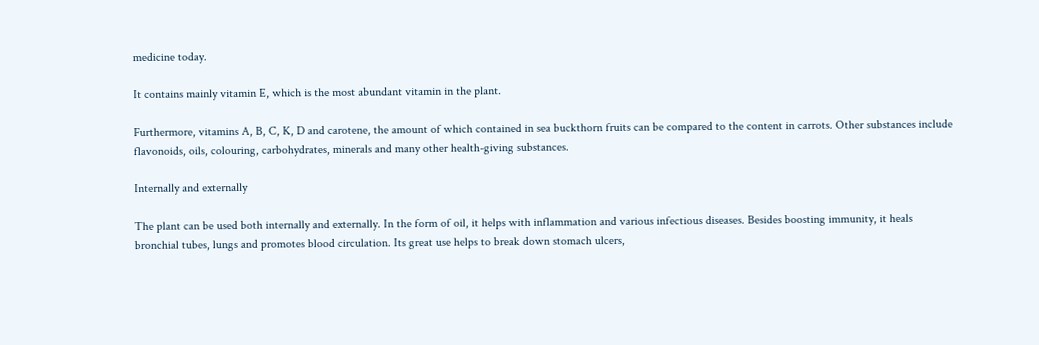medicine today.

It contains mainly vitamin E, which is the most abundant vitamin in the plant.

Furthermore, vitamins A, B, C, K, D and carotene, the amount of which contained in sea buckthorn fruits can be compared to the content in carrots. Other substances include flavonoids, oils, colouring, carbohydrates, minerals and many other health-giving substances.

Internally and externally

The plant can be used both internally and externally. In the form of oil, it helps with inflammation and various infectious diseases. Besides boosting immunity, it heals bronchial tubes, lungs and promotes blood circulation. Its great use helps to break down stomach ulcers,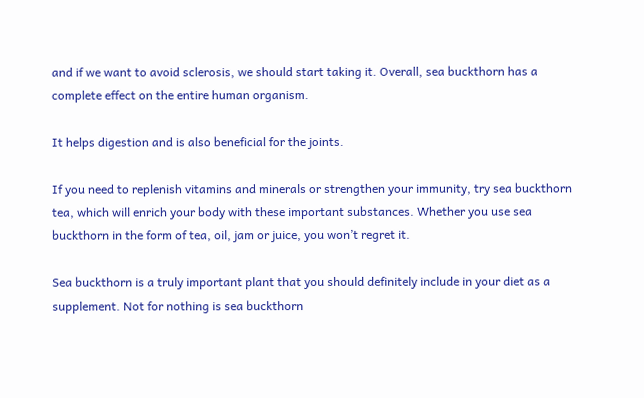and if we want to avoid sclerosis, we should start taking it. Overall, sea buckthorn has a complete effect on the entire human organism.

It helps digestion and is also beneficial for the joints.

If you need to replenish vitamins and minerals or strengthen your immunity, try sea buckthorn tea, which will enrich your body with these important substances. Whether you use sea buckthorn in the form of tea, oil, jam or juice, you won’t regret it.

Sea buckthorn is a truly important plant that you should definitely include in your diet as a supplement. Not for nothing is sea buckthorn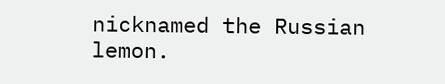nicknamed the Russian lemon.